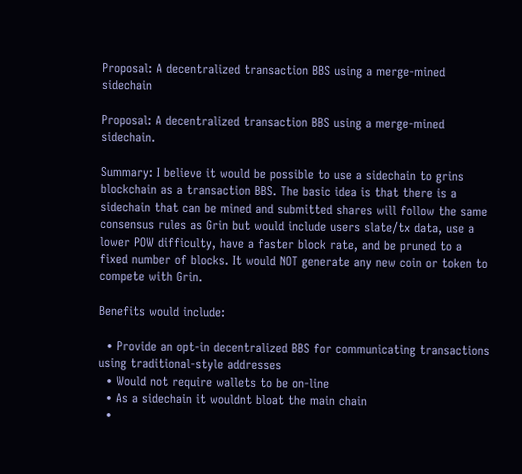Proposal: A decentralized transaction BBS using a merge-mined sidechain

Proposal: A decentralized transaction BBS using a merge-mined sidechain.

Summary: I believe it would be possible to use a sidechain to grins blockchain as a transaction BBS. The basic idea is that there is a sidechain that can be mined and submitted shares will follow the same consensus rules as Grin but would include users slate/tx data, use a lower POW difficulty, have a faster block rate, and be pruned to a fixed number of blocks. It would NOT generate any new coin or token to compete with Grin.

Benefits would include:

  • Provide an opt-in decentralized BBS for communicating transactions using traditional-style addresses
  • Would not require wallets to be on-line
  • As a sidechain it wouldnt bloat the main chain
  •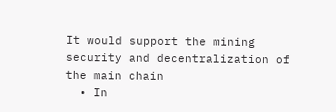It would support the mining security and decentralization of the main chain
  • In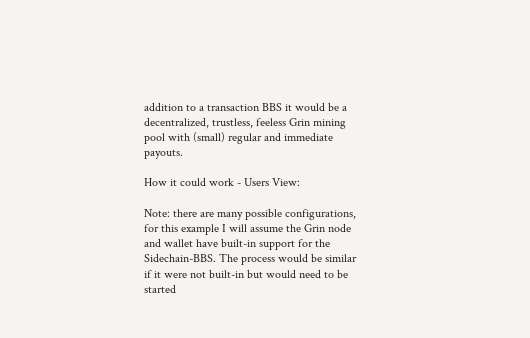addition to a transaction BBS it would be a decentralized, trustless, feeless Grin mining pool with (small) regular and immediate payouts.

How it could work - Users View:

Note: there are many possible configurations, for this example I will assume the Grin node and wallet have built-in support for the Sidechain-BBS. The process would be similar if it were not built-in but would need to be started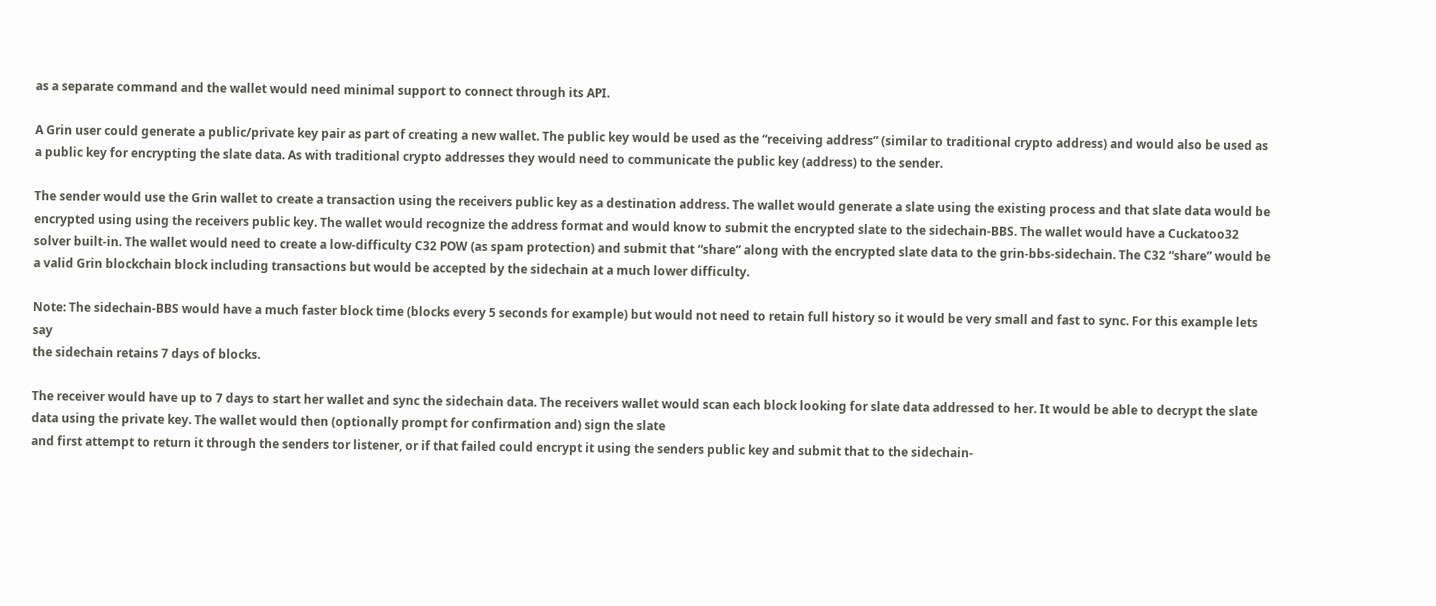as a separate command and the wallet would need minimal support to connect through its API.

A Grin user could generate a public/private key pair as part of creating a new wallet. The public key would be used as the “receiving address” (similar to traditional crypto address) and would also be used as a public key for encrypting the slate data. As with traditional crypto addresses they would need to communicate the public key (address) to the sender.

The sender would use the Grin wallet to create a transaction using the receivers public key as a destination address. The wallet would generate a slate using the existing process and that slate data would be encrypted using using the receivers public key. The wallet would recognize the address format and would know to submit the encrypted slate to the sidechain-BBS. The wallet would have a Cuckatoo32 solver built-in. The wallet would need to create a low-difficulty C32 POW (as spam protection) and submit that “share” along with the encrypted slate data to the grin-bbs-sidechain. The C32 “share” would be a valid Grin blockchain block including transactions but would be accepted by the sidechain at a much lower difficulty.

Note: The sidechain-BBS would have a much faster block time (blocks every 5 seconds for example) but would not need to retain full history so it would be very small and fast to sync. For this example lets say
the sidechain retains 7 days of blocks.

The receiver would have up to 7 days to start her wallet and sync the sidechain data. The receivers wallet would scan each block looking for slate data addressed to her. It would be able to decrypt the slate data using the private key. The wallet would then (optionally prompt for confirmation and) sign the slate
and first attempt to return it through the senders tor listener, or if that failed could encrypt it using the senders public key and submit that to the sidechain-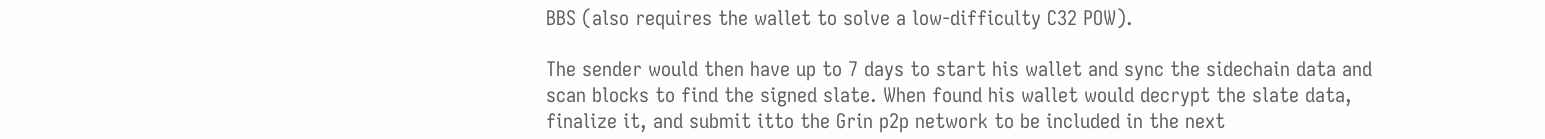BBS (also requires the wallet to solve a low-difficulty C32 POW).

The sender would then have up to 7 days to start his wallet and sync the sidechain data and scan blocks to find the signed slate. When found his wallet would decrypt the slate data, finalize it, and submit itto the Grin p2p network to be included in the next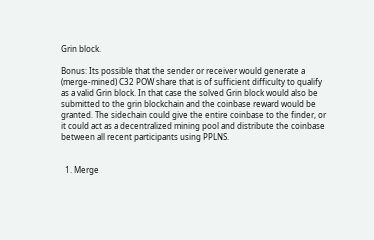Grin block.

Bonus: Its possible that the sender or receiver would generate a (merge-mined) C32 POW share that is of sufficient difficulty to qualify as a valid Grin block. In that case the solved Grin block would also be submitted to the grin blockchain and the coinbase reward would be granted. The sidechain could give the entire coinbase to the finder, or it could act as a decentralized mining pool and distribute the coinbase between all recent participants using PPLNS.


  1. Merge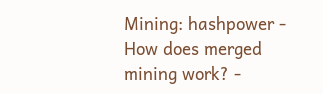Mining: hashpower - How does merged mining work? -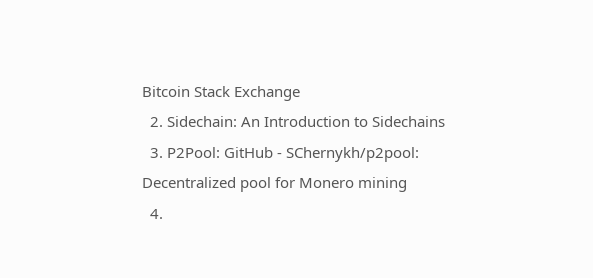Bitcoin Stack Exchange
  2. Sidechain: An Introduction to Sidechains
  3. P2Pool: GitHub - SChernykh/p2pool: Decentralized pool for Monero mining
  4.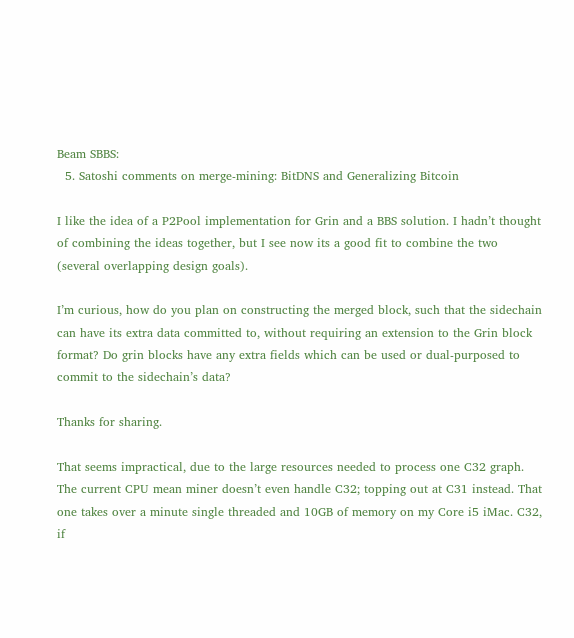Beam SBBS:
  5. Satoshi comments on merge-mining: BitDNS and Generalizing Bitcoin

I like the idea of a P2Pool implementation for Grin and a BBS solution. I hadn’t thought of combining the ideas together, but I see now its a good fit to combine the two (several overlapping design goals).

I’m curious, how do you plan on constructing the merged block, such that the sidechain can have its extra data committed to, without requiring an extension to the Grin block format? Do grin blocks have any extra fields which can be used or dual-purposed to commit to the sidechain’s data?

Thanks for sharing.

That seems impractical, due to the large resources needed to process one C32 graph. The current CPU mean miner doesn’t even handle C32; topping out at C31 instead. That one takes over a minute single threaded and 10GB of memory on my Core i5 iMac. C32, if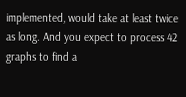implemented, would take at least twice as long. And you expect to process 42 graphs to find a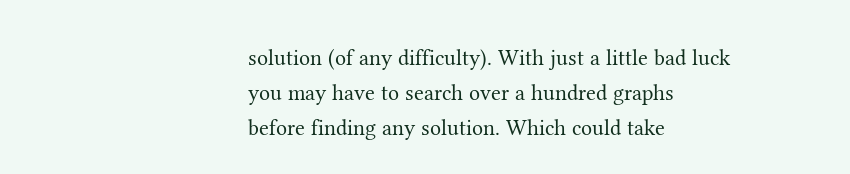solution (of any difficulty). With just a little bad luck you may have to search over a hundred graphs before finding any solution. Which could take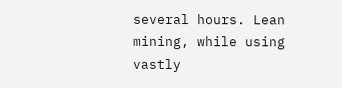several hours. Lean mining, while using vastly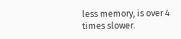less memory, is over 4 times slower.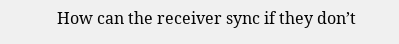How can the receiver sync if they don’t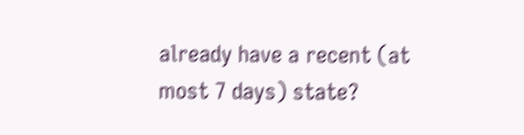already have a recent (at most 7 days) state?